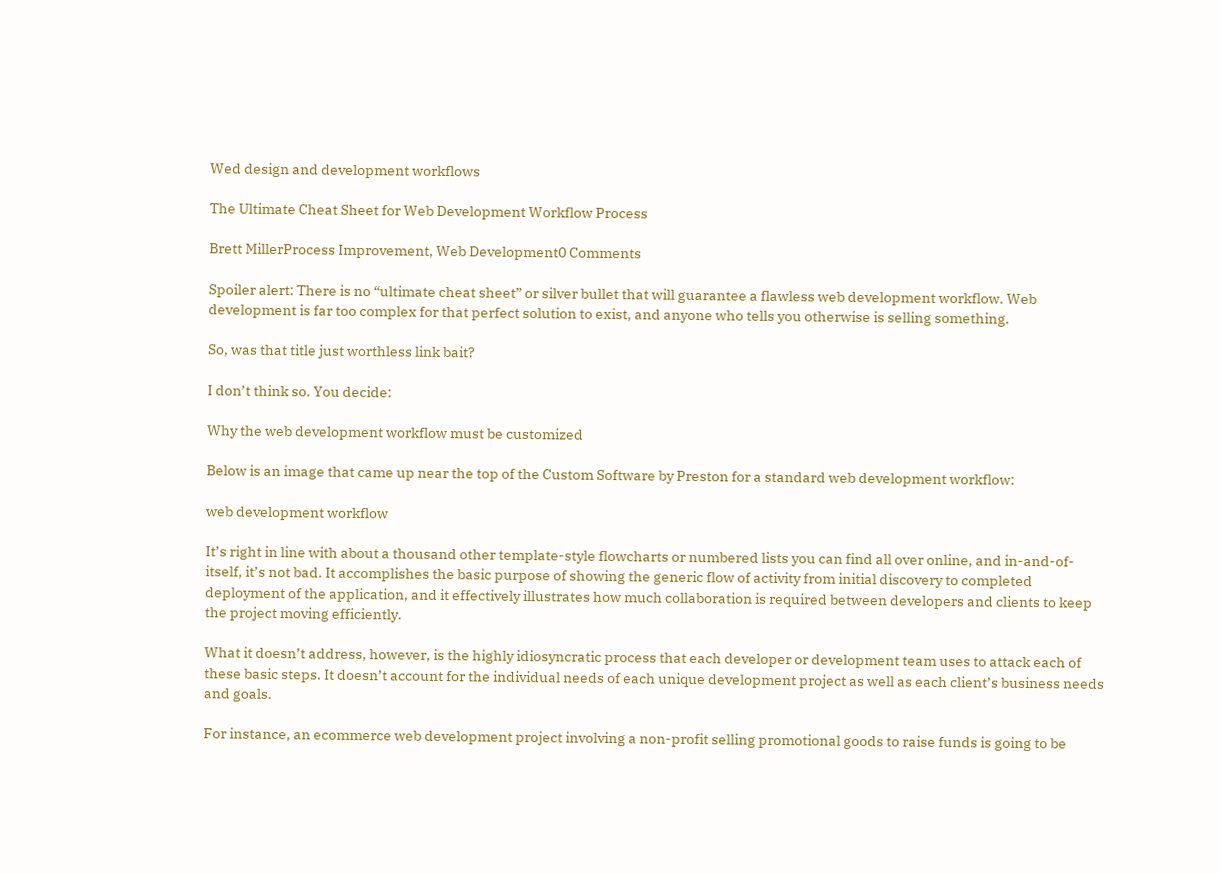Wed design and development workflows

The Ultimate Cheat Sheet for Web Development Workflow Process

Brett MillerProcess Improvement, Web Development0 Comments

Spoiler alert: There is no “ultimate cheat sheet” or silver bullet that will guarantee a flawless web development workflow. Web development is far too complex for that perfect solution to exist, and anyone who tells you otherwise is selling something.

So, was that title just worthless link bait?

I don’t think so. You decide:

Why the web development workflow must be customized

Below is an image that came up near the top of the Custom Software by Preston for a standard web development workflow:

web development workflow

It’s right in line with about a thousand other template-style flowcharts or numbered lists you can find all over online, and in-and-of-itself, it’s not bad. It accomplishes the basic purpose of showing the generic flow of activity from initial discovery to completed deployment of the application, and it effectively illustrates how much collaboration is required between developers and clients to keep the project moving efficiently.

What it doesn’t address, however, is the highly idiosyncratic process that each developer or development team uses to attack each of these basic steps. It doesn’t account for the individual needs of each unique development project as well as each client’s business needs and goals.

For instance, an ecommerce web development project involving a non-profit selling promotional goods to raise funds is going to be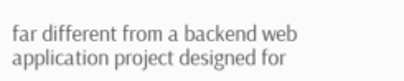far different from a backend web application project designed for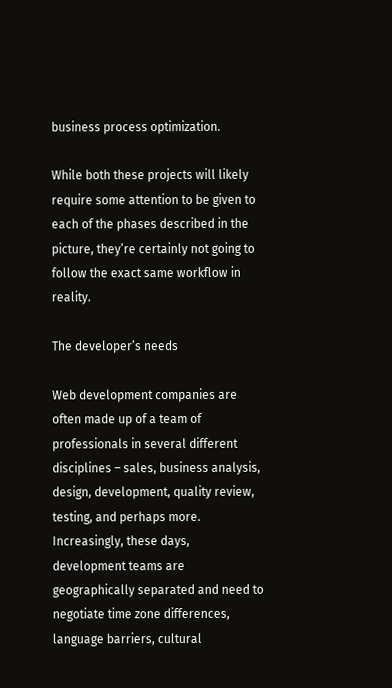business process optimization.

While both these projects will likely require some attention to be given to each of the phases described in the picture, they’re certainly not going to follow the exact same workflow in reality.

The developer’s needs

Web development companies are often made up of a team of professionals in several different disciplines – sales, business analysis, design, development, quality review, testing, and perhaps more. Increasingly, these days, development teams are geographically separated and need to negotiate time zone differences, language barriers, cultural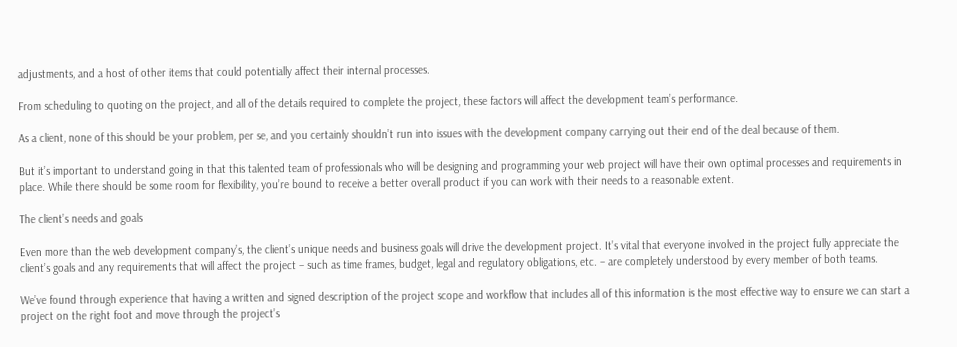adjustments, and a host of other items that could potentially affect their internal processes.

From scheduling to quoting on the project, and all of the details required to complete the project, these factors will affect the development team’s performance.

As a client, none of this should be your problem, per se, and you certainly shouldn’t run into issues with the development company carrying out their end of the deal because of them.

But it’s important to understand going in that this talented team of professionals who will be designing and programming your web project will have their own optimal processes and requirements in place. While there should be some room for flexibility, you’re bound to receive a better overall product if you can work with their needs to a reasonable extent.

The client’s needs and goals

Even more than the web development company’s, the client’s unique needs and business goals will drive the development project. It’s vital that everyone involved in the project fully appreciate the client’s goals and any requirements that will affect the project – such as time frames, budget, legal and regulatory obligations, etc. – are completely understood by every member of both teams.

We’ve found through experience that having a written and signed description of the project scope and workflow that includes all of this information is the most effective way to ensure we can start a project on the right foot and move through the project’s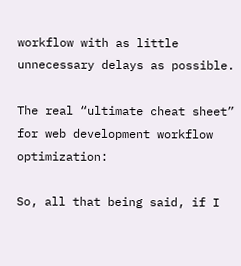workflow with as little unnecessary delays as possible.

The real “ultimate cheat sheet” for web development workflow optimization:

So, all that being said, if I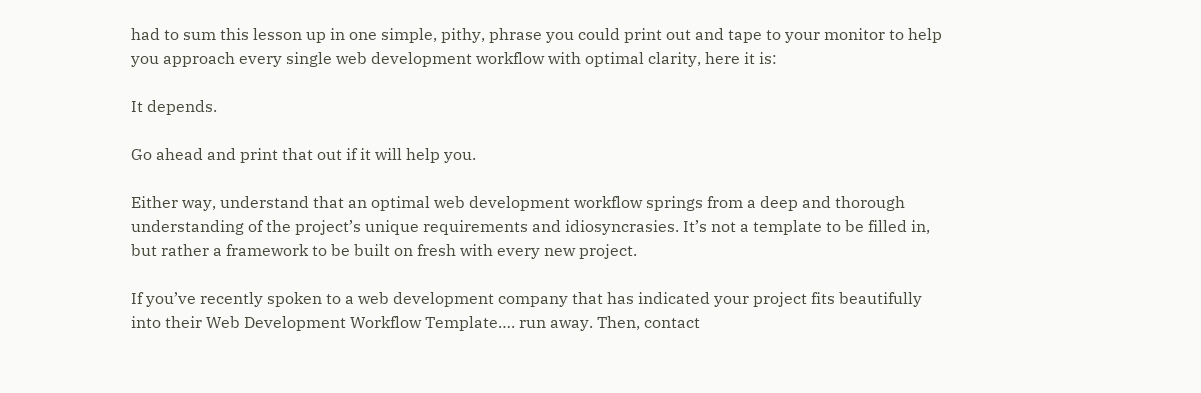had to sum this lesson up in one simple, pithy, phrase you could print out and tape to your monitor to help you approach every single web development workflow with optimal clarity, here it is:

It depends.

Go ahead and print that out if it will help you.

Either way, understand that an optimal web development workflow springs from a deep and thorough understanding of the project’s unique requirements and idiosyncrasies. It’s not a template to be filled in, but rather a framework to be built on fresh with every new project.

If you’ve recently spoken to a web development company that has indicated your project fits beautifully into their Web Development Workflow Template…. run away. Then, contact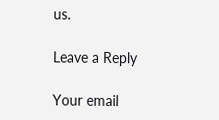us.

Leave a Reply

Your email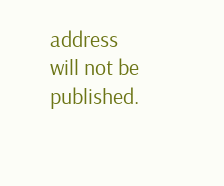address will not be published.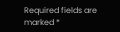Required fields are marked *